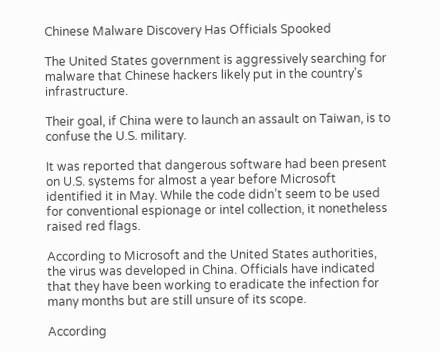Chinese Malware Discovery Has Officials Spooked

The United States government is aggressively searching for malware that Chinese hackers likely put in the country’s infrastructure.

Their goal, if China were to launch an assault on Taiwan, is to confuse the U.S. military.

It was reported that dangerous software had been present on U.S. systems for almost a year before Microsoft identified it in May. While the code didn’t seem to be used for conventional espionage or intel collection, it nonetheless raised red flags.

According to Microsoft and the United States authorities, the virus was developed in China. Officials have indicated that they have been working to eradicate the infection for many months but are still unsure of its scope.

According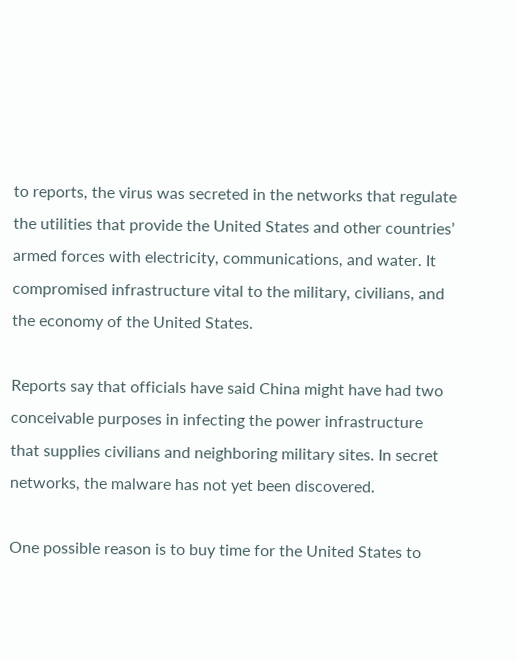to reports, the virus was secreted in the networks that regulate the utilities that provide the United States and other countries’ armed forces with electricity, communications, and water. It compromised infrastructure vital to the military, civilians, and the economy of the United States.

Reports say that officials have said China might have had two conceivable purposes in infecting the power infrastructure that supplies civilians and neighboring military sites. In secret networks, the malware has not yet been discovered.

One possible reason is to buy time for the United States to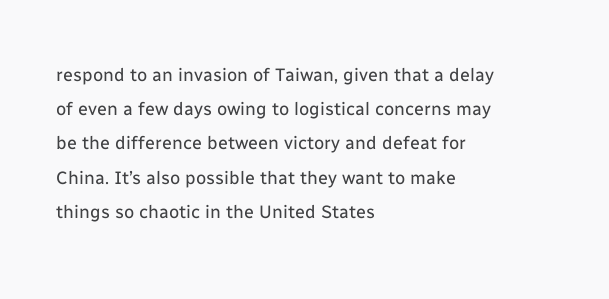respond to an invasion of Taiwan, given that a delay of even a few days owing to logistical concerns may be the difference between victory and defeat for China. It’s also possible that they want to make things so chaotic in the United States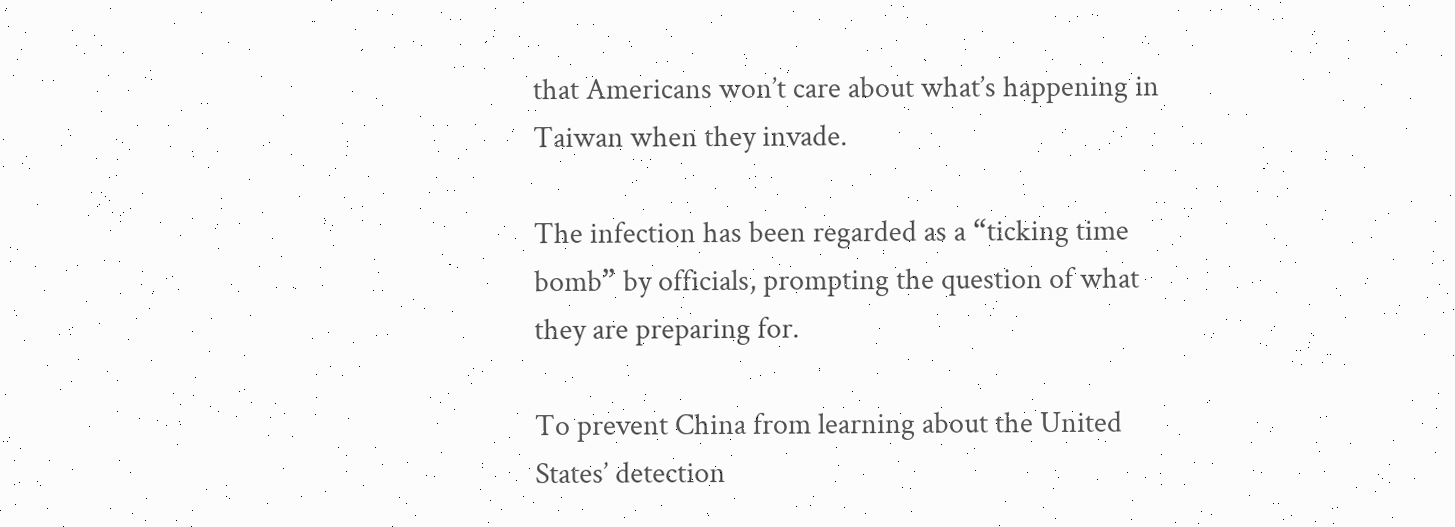that Americans won’t care about what’s happening in Taiwan when they invade.

The infection has been regarded as a “ticking time bomb” by officials, prompting the question of what they are preparing for.

To prevent China from learning about the United States’ detection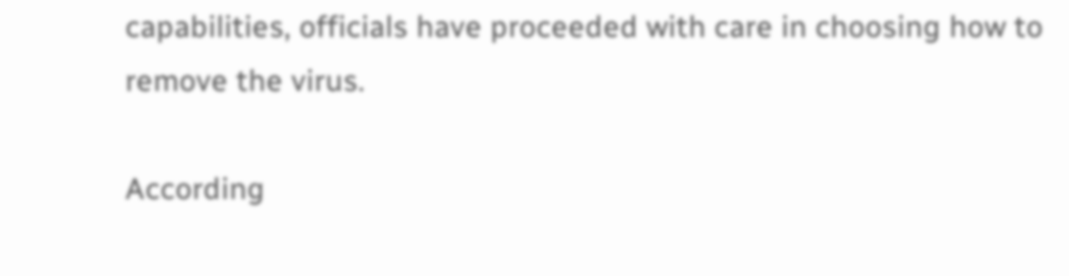capabilities, officials have proceeded with care in choosing how to remove the virus.

According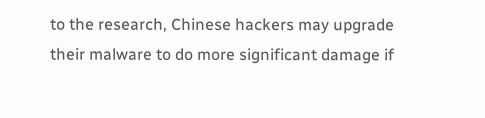to the research, Chinese hackers may upgrade their malware to do more significant damage if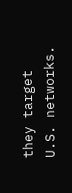they target U.S. networks.